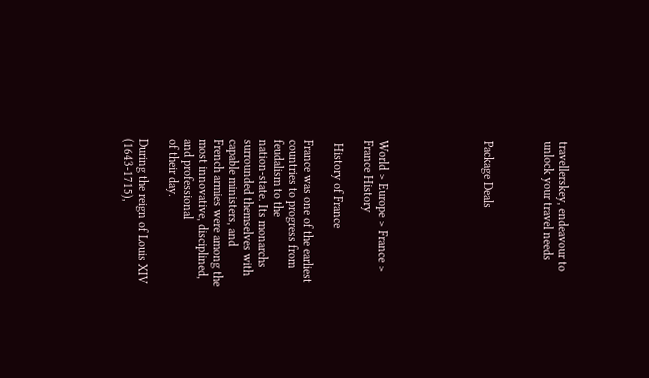travellerskey, endeavour to unlock your travel needs



Package Deals






World > Europe > France > France History

 History of France

France was one of the earliest countries to progress from feudalism to the
nation-state. Its monarchs surrounded themselves with capable ministers, and
French armies were among the most innovative, disciplined, and professional
of their day.

During the reign of Louis XIV (1643-1715),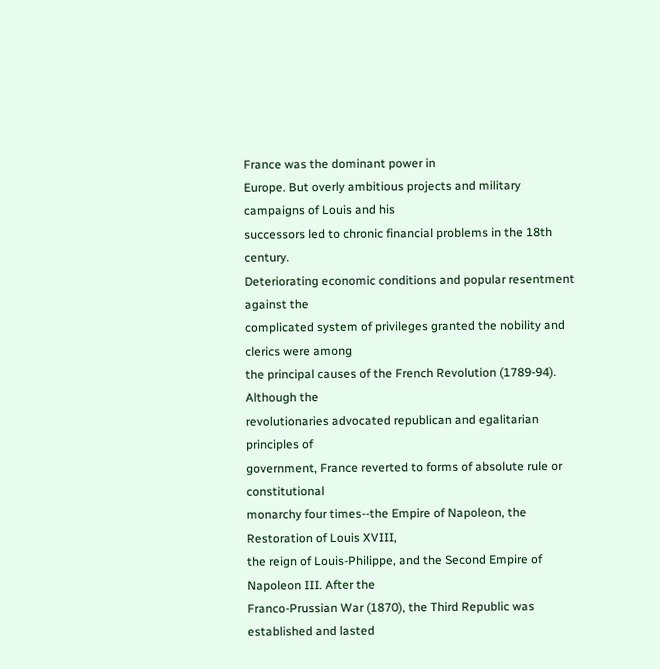France was the dominant power in
Europe. But overly ambitious projects and military campaigns of Louis and his
successors led to chronic financial problems in the 18th century.
Deteriorating economic conditions and popular resentment against the
complicated system of privileges granted the nobility and clerics were among
the principal causes of the French Revolution (1789-94). Although the
revolutionaries advocated republican and egalitarian principles of
government, France reverted to forms of absolute rule or constitutional
monarchy four times--the Empire of Napoleon, the Restoration of Louis XVIII,
the reign of Louis-Philippe, and the Second Empire of Napoleon III. After the
Franco-Prussian War (1870), the Third Republic was established and lasted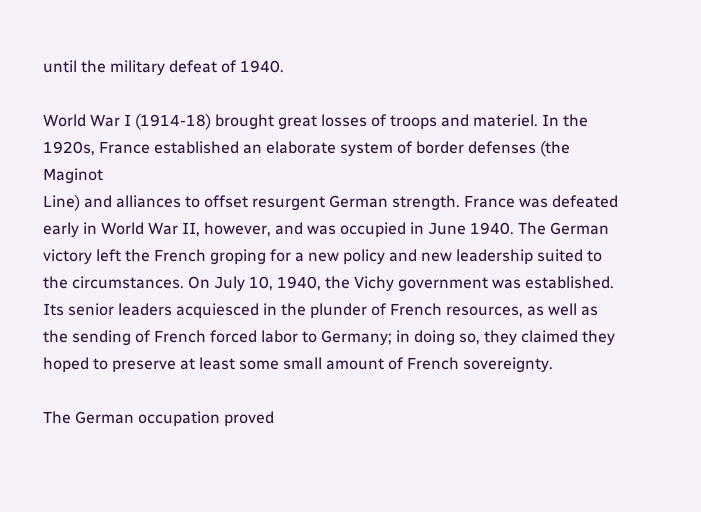until the military defeat of 1940.

World War I (1914-18) brought great losses of troops and materiel. In the
1920s, France established an elaborate system of border defenses (the Maginot
Line) and alliances to offset resurgent German strength. France was defeated
early in World War II, however, and was occupied in June 1940. The German
victory left the French groping for a new policy and new leadership suited to
the circumstances. On July 10, 1940, the Vichy government was established.
Its senior leaders acquiesced in the plunder of French resources, as well as
the sending of French forced labor to Germany; in doing so, they claimed they
hoped to preserve at least some small amount of French sovereignty.

The German occupation proved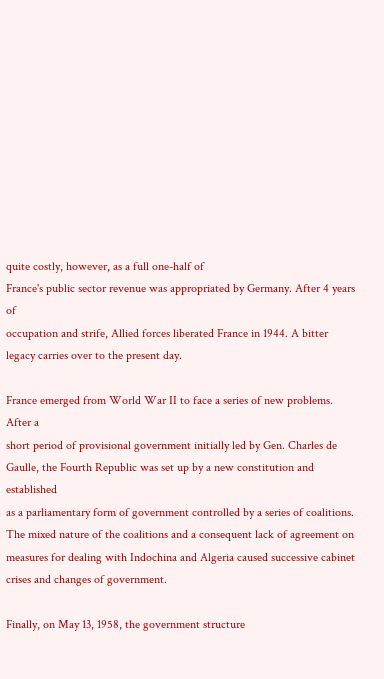quite costly, however, as a full one-half of
France's public sector revenue was appropriated by Germany. After 4 years of
occupation and strife, Allied forces liberated France in 1944. A bitter
legacy carries over to the present day.

France emerged from World War II to face a series of new problems. After a
short period of provisional government initially led by Gen. Charles de
Gaulle, the Fourth Republic was set up by a new constitution and established
as a parliamentary form of government controlled by a series of coalitions.
The mixed nature of the coalitions and a consequent lack of agreement on
measures for dealing with Indochina and Algeria caused successive cabinet
crises and changes of government.

Finally, on May 13, 1958, the government structure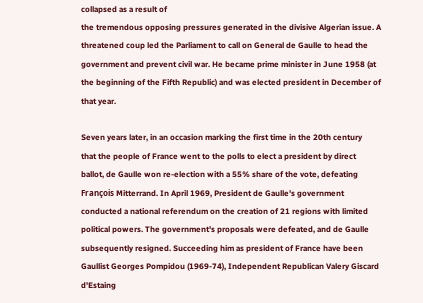collapsed as a result of
the tremendous opposing pressures generated in the divisive Algerian issue. A
threatened coup led the Parliament to call on General de Gaulle to head the
government and prevent civil war. He became prime minister in June 1958 (at
the beginning of the Fifth Republic) and was elected president in December of
that year.

Seven years later, in an occasion marking the first time in the 20th century
that the people of France went to the polls to elect a president by direct
ballot, de Gaulle won re-election with a 55% share of the vote, defeating
François Mitterrand. In April 1969, President de Gaulle's government
conducted a national referendum on the creation of 21 regions with limited
political powers. The government's proposals were defeated, and de Gaulle
subsequently resigned. Succeeding him as president of France have been
Gaullist Georges Pompidou (1969-74), Independent Republican Valery Giscard
d'Estaing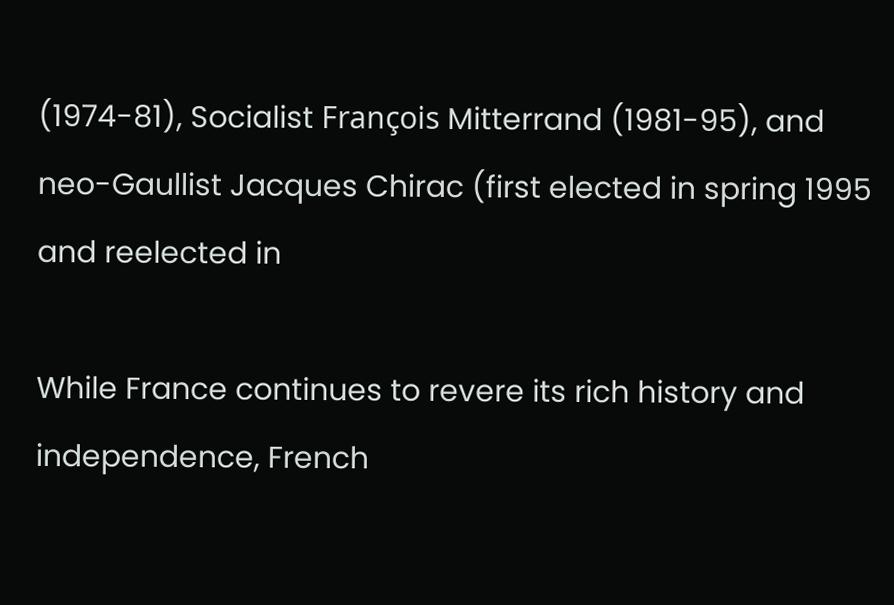(1974-81), Socialist François Mitterrand (1981-95), and
neo-Gaullist Jacques Chirac (first elected in spring 1995 and reelected in

While France continues to revere its rich history and independence, French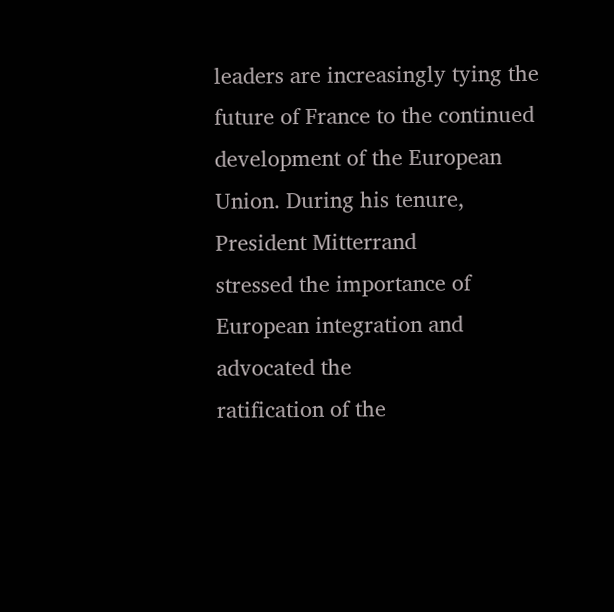leaders are increasingly tying the future of France to the continued
development of the European Union. During his tenure, President Mitterrand
stressed the importance of European integration and advocated the
ratification of the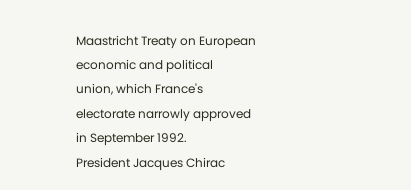Maastricht Treaty on European economic and political
union, which France's electorate narrowly approved in September 1992.
President Jacques Chirac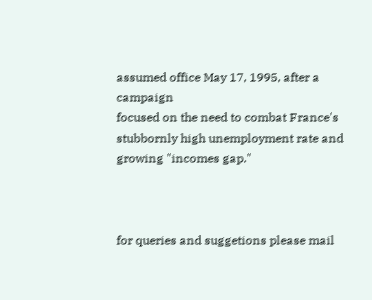assumed office May 17, 1995, after a campaign
focused on the need to combat France's stubbornly high unemployment rate and
growing "incomes gap."



for queries and suggetions please mail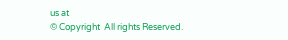us at
© Copyright  All rights Reserved.